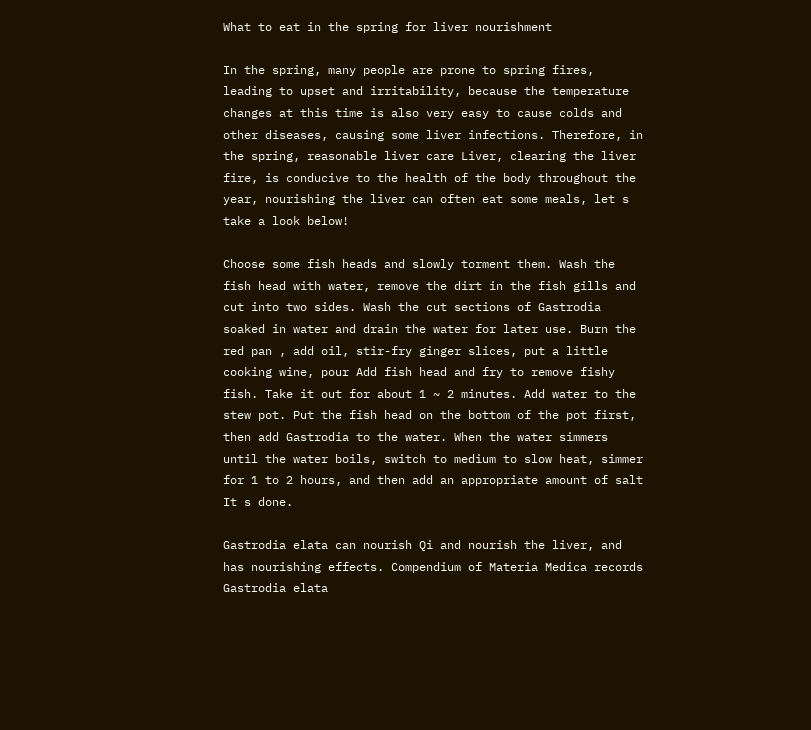What to eat in the spring for liver nourishment

In the spring, many people are prone to spring fires, leading to upset and irritability, because the temperature changes at this time is also very easy to cause colds and other diseases, causing some liver infections. Therefore, in the spring, reasonable liver care Liver, clearing the liver fire, is conducive to the health of the body throughout the year, nourishing the liver can often eat some meals, let s take a look below!

Choose some fish heads and slowly torment them. Wash the fish head with water, remove the dirt in the fish gills and cut into two sides. Wash the cut sections of Gastrodia soaked in water and drain the water for later use. Burn the red pan , add oil, stir-fry ginger slices, put a little cooking wine, pour Add fish head and fry to remove fishy fish. Take it out for about 1 ~ 2 minutes. Add water to the stew pot. Put the fish head on the bottom of the pot first, then add Gastrodia to the water. When the water simmers until the water boils, switch to medium to slow heat, simmer for 1 to 2 hours, and then add an appropriate amount of salt It s done.

Gastrodia elata can nourish Qi and nourish the liver, and has nourishing effects. Compendium of Materia Medica records Gastrodia elata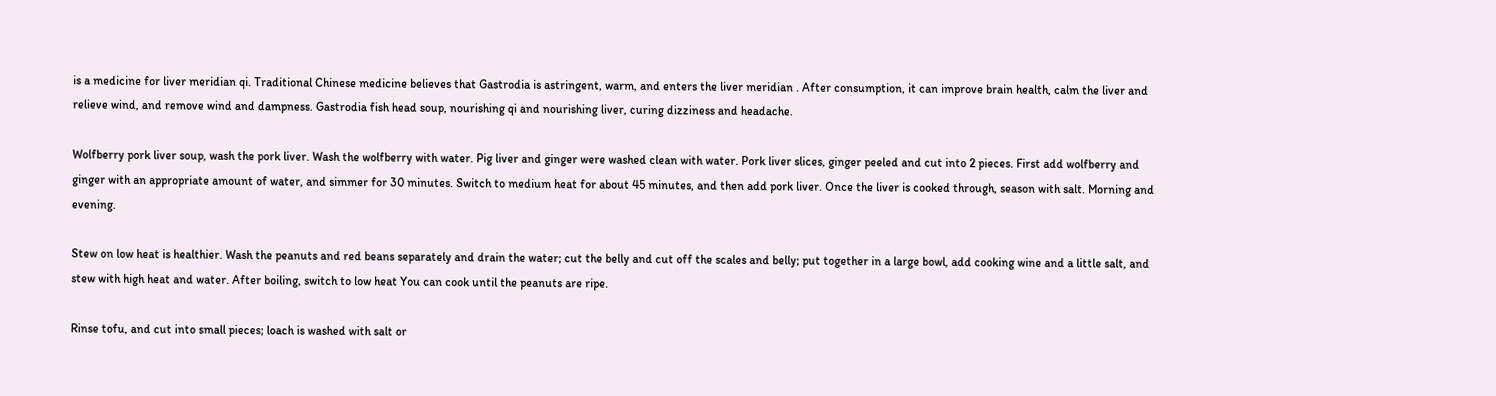is a medicine for liver meridian qi. Traditional Chinese medicine believes that Gastrodia is astringent, warm, and enters the liver meridian . After consumption, it can improve brain health, calm the liver and relieve wind, and remove wind and dampness. Gastrodia fish head soup, nourishing qi and nourishing liver, curing dizziness and headache.

Wolfberry pork liver soup, wash the pork liver. Wash the wolfberry with water. Pig liver and ginger were washed clean with water. Pork liver slices, ginger peeled and cut into 2 pieces. First add wolfberry and ginger with an appropriate amount of water, and simmer for 30 minutes. Switch to medium heat for about 45 minutes, and then add pork liver. Once the liver is cooked through, season with salt. Morning and evening.

Stew on low heat is healthier. Wash the peanuts and red beans separately and drain the water; cut the belly and cut off the scales and belly; put together in a large bowl, add cooking wine and a little salt, and stew with high heat and water. After boiling, switch to low heat You can cook until the peanuts are ripe.

Rinse tofu, and cut into small pieces; loach is washed with salt or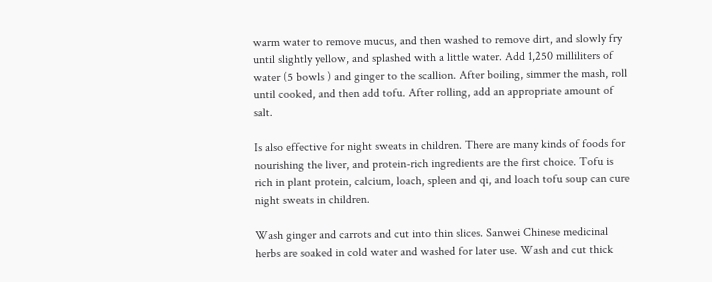warm water to remove mucus, and then washed to remove dirt, and slowly fry until slightly yellow, and splashed with a little water. Add 1,250 milliliters of water (5 bowls ) and ginger to the scallion. After boiling, simmer the mash, roll until cooked, and then add tofu. After rolling, add an appropriate amount of salt.

Is also effective for night sweats in children. There are many kinds of foods for nourishing the liver, and protein-rich ingredients are the first choice. Tofu is rich in plant protein, calcium, loach, spleen and qi, and loach tofu soup can cure night sweats in children.

Wash ginger and carrots and cut into thin slices. Sanwei Chinese medicinal herbs are soaked in cold water and washed for later use. Wash and cut thick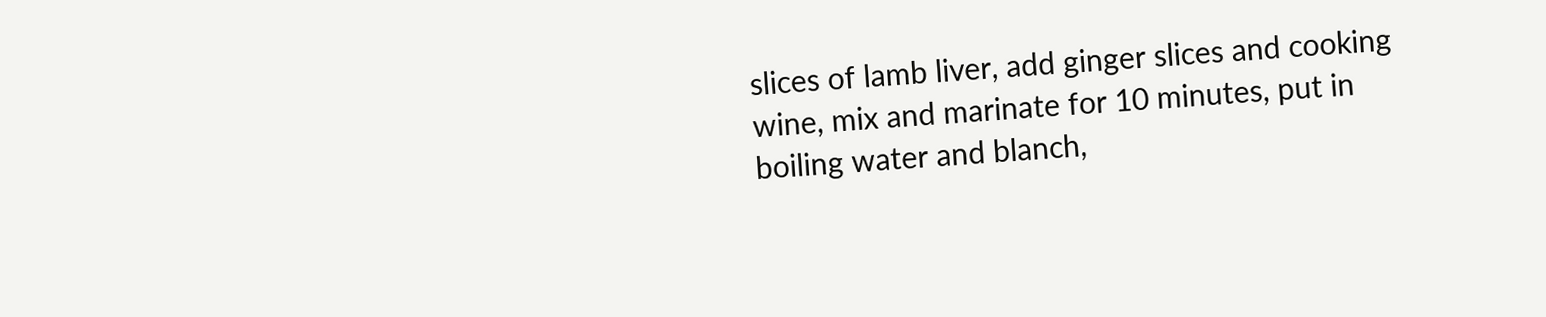slices of lamb liver, add ginger slices and cooking wine, mix and marinate for 10 minutes, put in boiling water and blanch,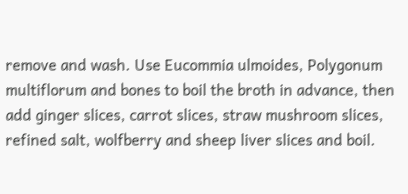remove and wash. Use Eucommia ulmoides, Polygonum multiflorum and bones to boil the broth in advance, then add ginger slices, carrot slices, straw mushroom slices, refined salt, wolfberry and sheep liver slices and boil.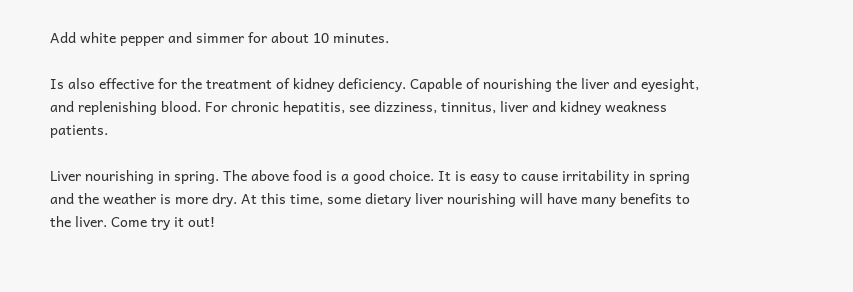Add white pepper and simmer for about 10 minutes.

Is also effective for the treatment of kidney deficiency. Capable of nourishing the liver and eyesight, and replenishing blood. For chronic hepatitis, see dizziness, tinnitus, liver and kidney weakness patients.

Liver nourishing in spring. The above food is a good choice. It is easy to cause irritability in spring and the weather is more dry. At this time, some dietary liver nourishing will have many benefits to the liver. Come try it out!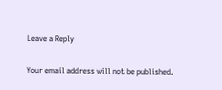Leave a Reply

Your email address will not be published.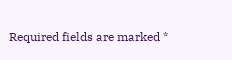Required fields are marked *